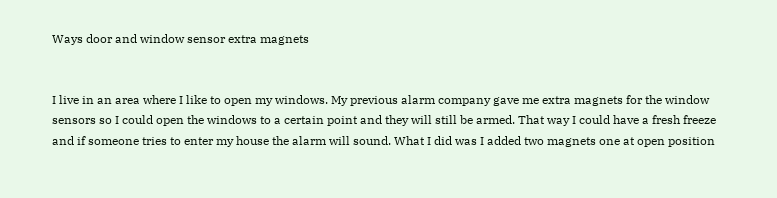Ways door and window sensor extra magnets


I live in an area where I like to open my windows. My previous alarm company gave me extra magnets for the window sensors so I could open the windows to a certain point and they will still be armed. That way I could have a fresh freeze and if someone tries to enter my house the alarm will sound. What I did was I added two magnets one at open position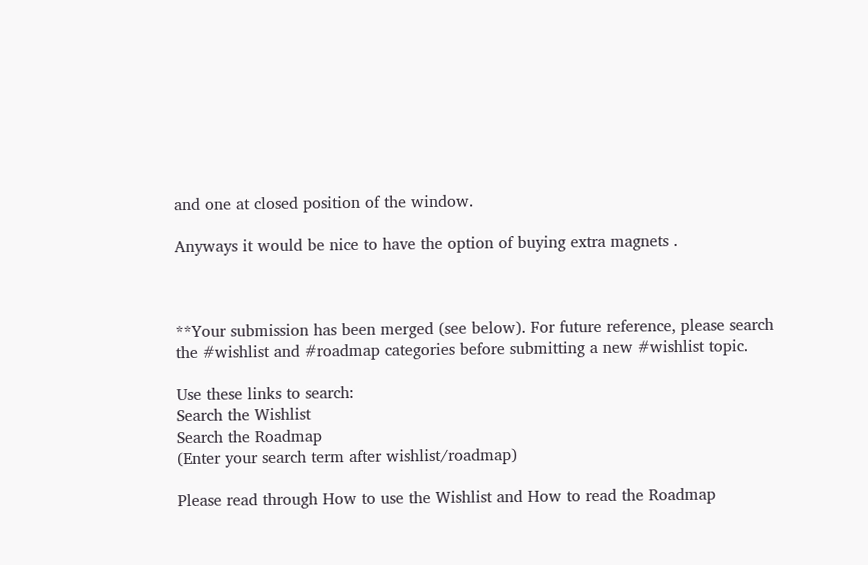and one at closed position of the window.

Anyways it would be nice to have the option of buying extra magnets .



**Your submission has been merged (see below). For future reference, please search the #wishlist and #roadmap categories before submitting a new #wishlist topic.

Use these links to search:
Search the Wishlist
Search the Roadmap
(Enter your search term after wishlist/roadmap)

Please read through How to use the Wishlist and How to read the Roadmap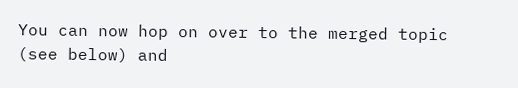You can now hop on over to the merged topic (see below) and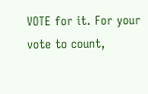VOTE for it. For your vote to count,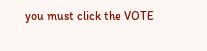you must click the VOTE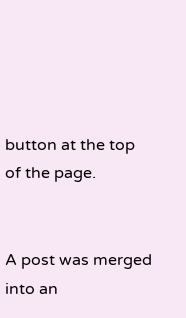button at the top of the page.


A post was merged into an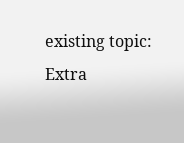existing topic: Extra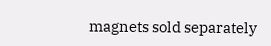magnets sold separately